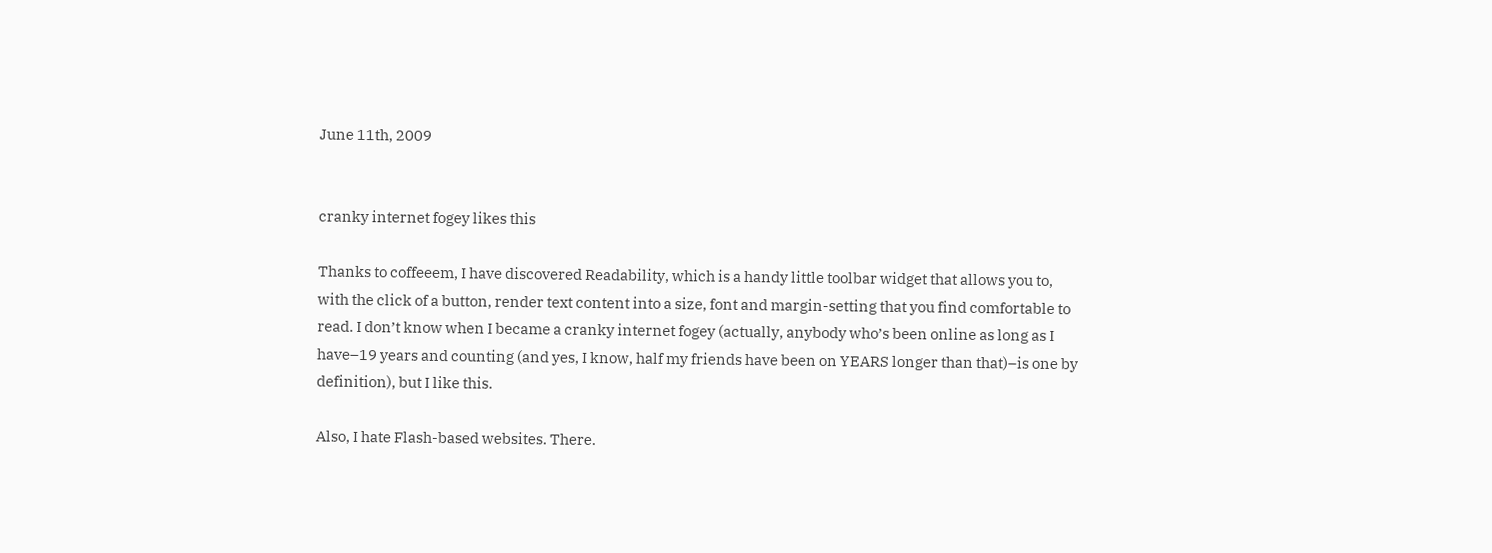June 11th, 2009


cranky internet fogey likes this

Thanks to coffeeem, I have discovered Readability, which is a handy little toolbar widget that allows you to, with the click of a button, render text content into a size, font and margin-setting that you find comfortable to read. I don’t know when I became a cranky internet fogey (actually, anybody who’s been online as long as I have–19 years and counting (and yes, I know, half my friends have been on YEARS longer than that)–is one by definition), but I like this.

Also, I hate Flash-based websites. There.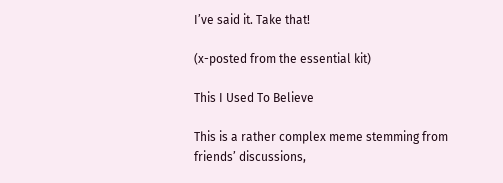I’ve said it. Take that!

(x-posted from the essential kit)

This I Used To Believe

This is a rather complex meme stemming from friends’ discussions,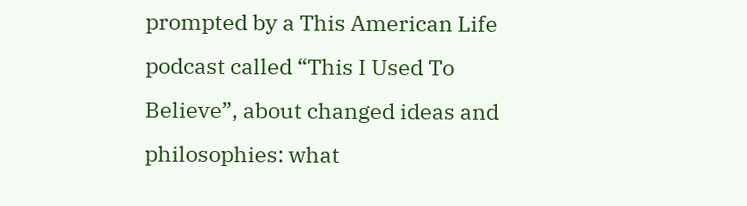prompted by a This American Life podcast called “This I Used To Believe”, about changed ideas and philosophies: what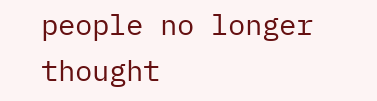people no longer thought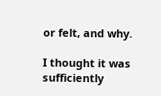or felt, and why.

I thought it was sufficiently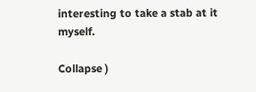interesting to take a stab at it myself.

Collapse )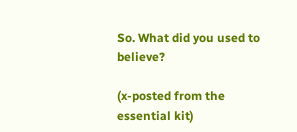So. What did you used to believe?

(x-posted from the essential kit)